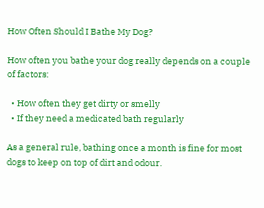How Often Should I Bathe My Dog?

How often you bathe your dog really depends on a couple of factors:

  • How often they get dirty or smelly
  • If they need a medicated bath regularly

As a general rule, bathing once a month is fine for most dogs to keep on top of dirt and odour.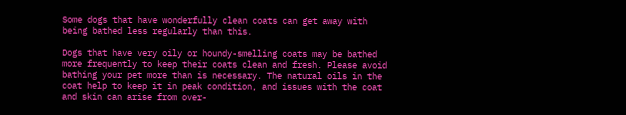Some dogs that have wonderfully clean coats can get away with being bathed less regularly than this.

Dogs that have very oily or houndy-smelling coats may be bathed more frequently to keep their coats clean and fresh. Please avoid bathing your pet more than is necessary. The natural oils in the coat help to keep it in peak condition, and issues with the coat and skin can arise from over-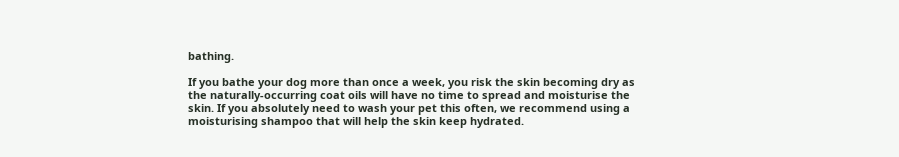bathing.

If you bathe your dog more than once a week, you risk the skin becoming dry as the naturally-occurring coat oils will have no time to spread and moisturise the skin. If you absolutely need to wash your pet this often, we recommend using a moisturising shampoo that will help the skin keep hydrated.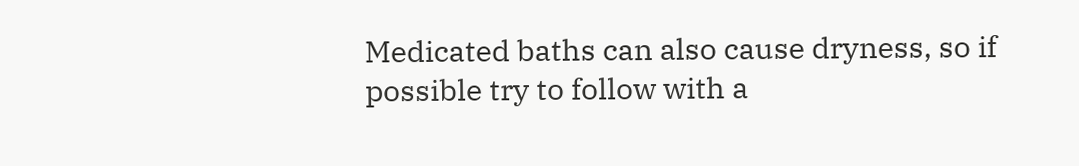Medicated baths can also cause dryness, so if possible try to follow with a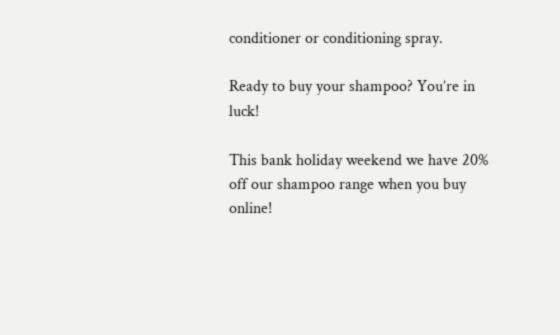conditioner or conditioning spray.

Ready to buy your shampoo? You’re in luck!

This bank holiday weekend we have 20% off our shampoo range when you buy online!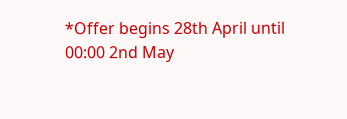*Offer begins 28th April until 00:00 2nd May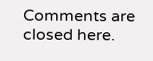Comments are closed here.